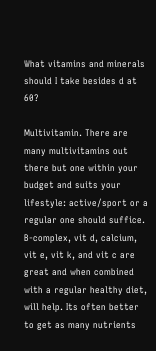What vitamins and minerals should I take besides d at 60?

Multivitamin. There are many multivitamins out there but one within your budget and suits your lifestyle: active/sport or a regular one should suffice. B-complex, vit d, calcium, vit e, vit k, and vit c are great and when combined with a regular healthy diet, will help. Its often better to get as many nutrients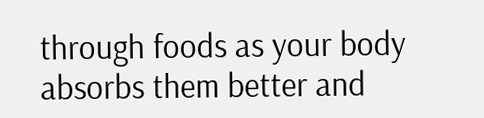through foods as your body absorbs them better and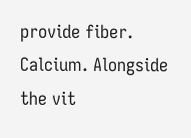provide fiber.
Calcium. Alongside the vit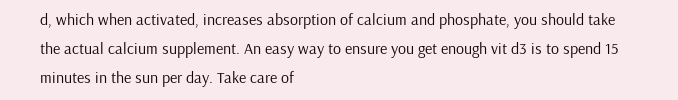d, which when activated, increases absorption of calcium and phosphate, you should take the actual calcium supplement. An easy way to ensure you get enough vit d3 is to spend 15 minutes in the sun per day. Take care of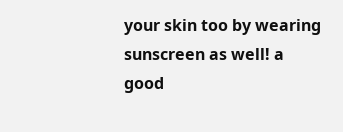your skin too by wearing sunscreen as well! a good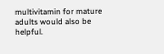multivitamin for mature adults would also be helpful.